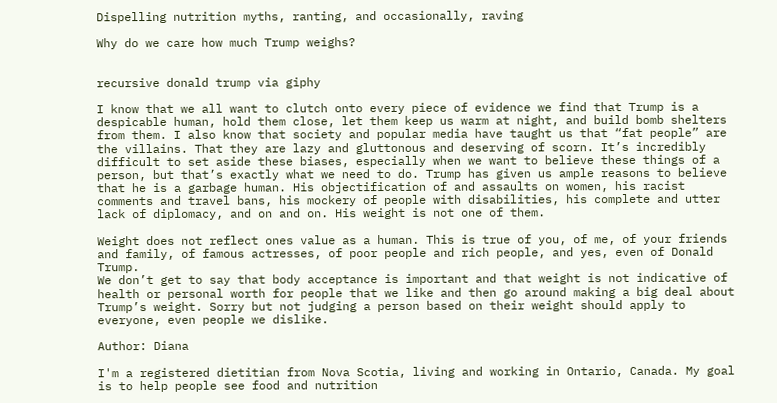Dispelling nutrition myths, ranting, and occasionally, raving

Why do we care how much Trump weighs?


recursive donald trump via giphy

I know that we all want to clutch onto every piece of evidence we find that Trump is a despicable human, hold them close, let them keep us warm at night, and build bomb shelters from them. I also know that society and popular media have taught us that “fat people” are the villains. That they are lazy and gluttonous and deserving of scorn. It’s incredibly difficult to set aside these biases, especially when we want to believe these things of a person, but that’s exactly what we need to do. Trump has given us ample reasons to believe that he is a garbage human. His objectification of and assaults on women, his racist comments and travel bans, his mockery of people with disabilities, his complete and utter lack of diplomacy, and on and on. His weight is not one of them.

Weight does not reflect ones value as a human. This is true of you, of me, of your friends and family, of famous actresses, of poor people and rich people, and yes, even of Donald Trump.
We don’t get to say that body acceptance is important and that weight is not indicative of health or personal worth for people that we like and then go around making a big deal about Trump’s weight. Sorry but not judging a person based on their weight should apply to everyone, even people we dislike.

Author: Diana

I'm a registered dietitian from Nova Scotia, living and working in Ontario, Canada. My goal is to help people see food and nutrition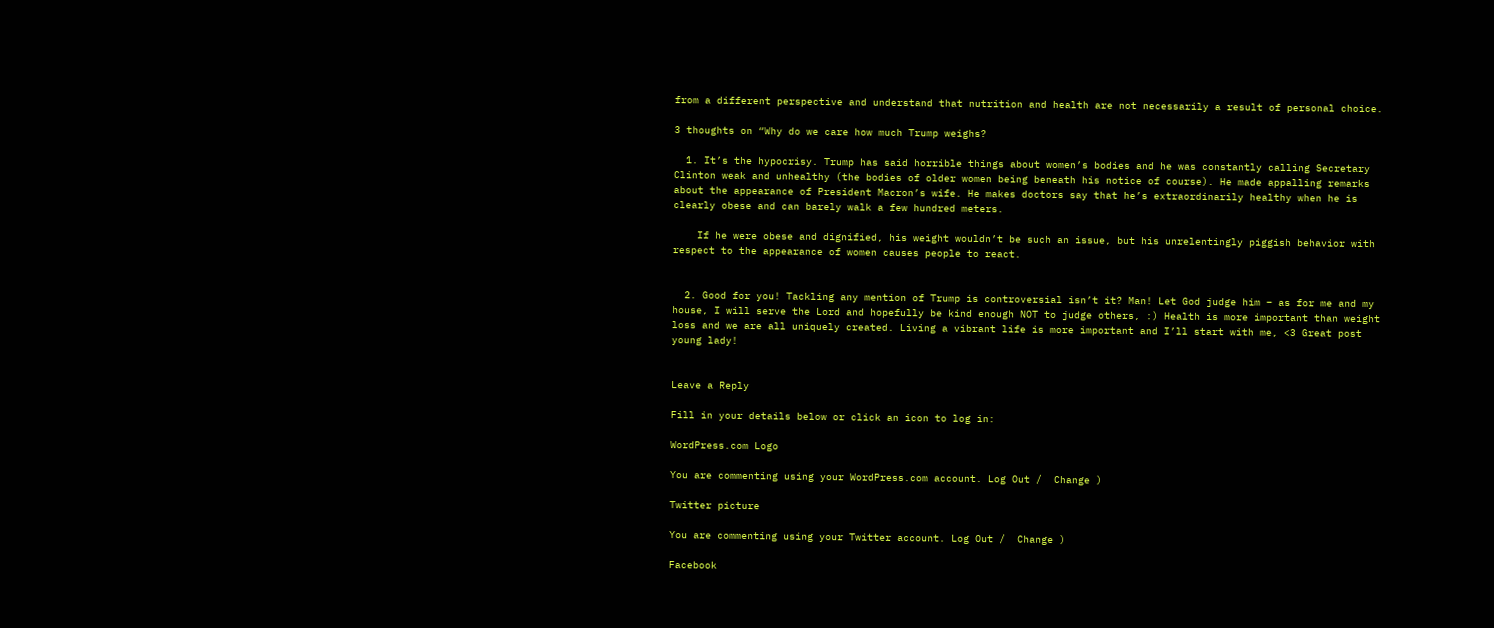from a different perspective and understand that nutrition and health are not necessarily a result of personal choice.

3 thoughts on “Why do we care how much Trump weighs?

  1. It’s the hypocrisy. Trump has said horrible things about women’s bodies and he was constantly calling Secretary Clinton weak and unhealthy (the bodies of older women being beneath his notice of course). He made appalling remarks about the appearance of President Macron’s wife. He makes doctors say that he’s extraordinarily healthy when he is clearly obese and can barely walk a few hundred meters.

    If he were obese and dignified, his weight wouldn’t be such an issue, but his unrelentingly piggish behavior with respect to the appearance of women causes people to react.


  2. Good for you! Tackling any mention of Trump is controversial isn’t it? Man! Let God judge him – as for me and my house, I will serve the Lord and hopefully be kind enough NOT to judge others, :) Health is more important than weight loss and we are all uniquely created. Living a vibrant life is more important and I’ll start with me, <3 Great post young lady!


Leave a Reply

Fill in your details below or click an icon to log in:

WordPress.com Logo

You are commenting using your WordPress.com account. Log Out /  Change )

Twitter picture

You are commenting using your Twitter account. Log Out /  Change )

Facebook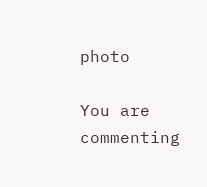photo

You are commenting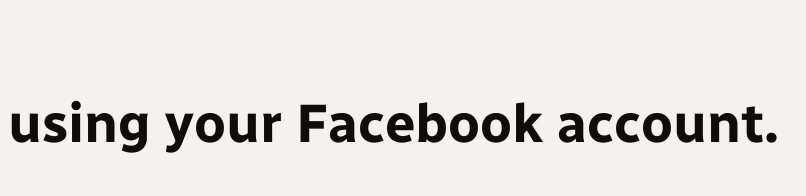using your Facebook account.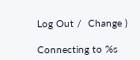Log Out /  Change )

Connecting to %s